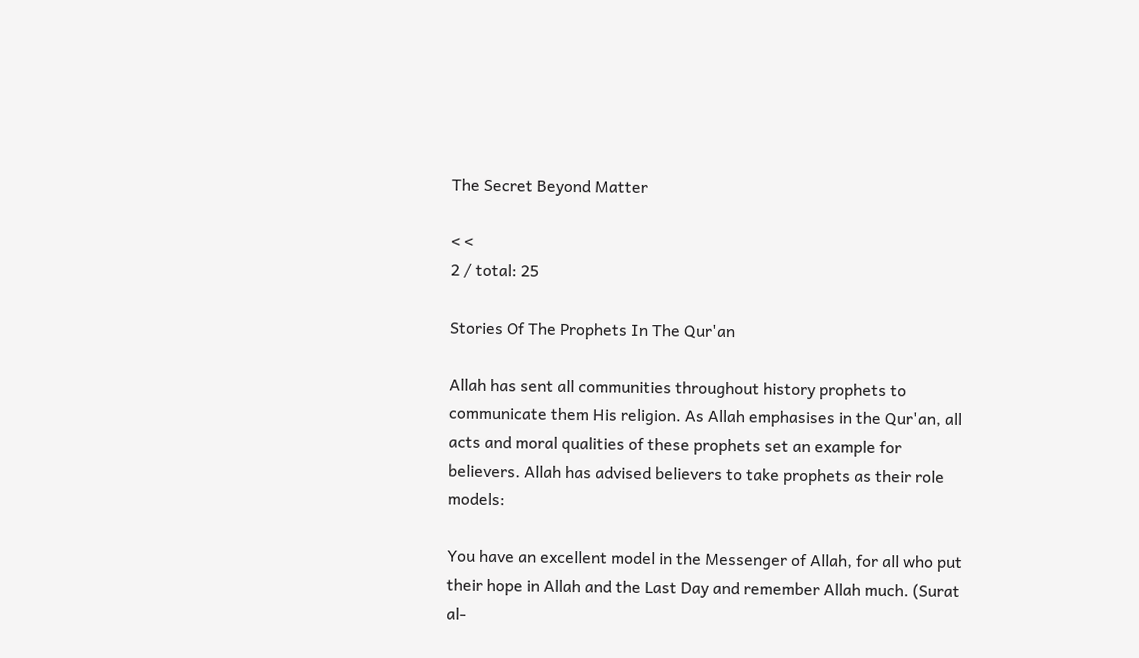The Secret Beyond Matter

< <
2 / total: 25

Stories Of The Prophets In The Qur'an

Allah has sent all communities throughout history prophets to communicate them His religion. As Allah emphasises in the Qur'an, all acts and moral qualities of these prophets set an example for believers. Allah has advised believers to take prophets as their role models:

You have an excellent model in the Messenger of Allah, for all who put their hope in Allah and the Last Day and remember Allah much. (Surat al-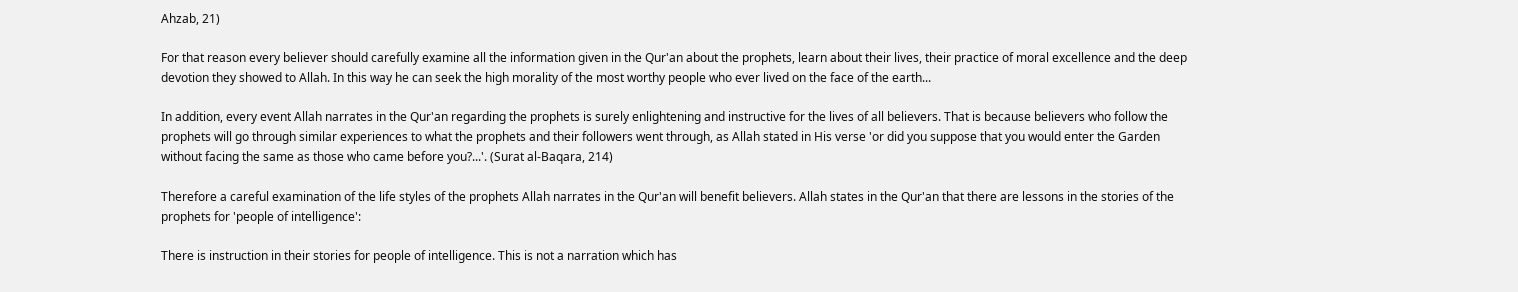Ahzab, 21)

For that reason every believer should carefully examine all the information given in the Qur'an about the prophets, learn about their lives, their practice of moral excellence and the deep devotion they showed to Allah. In this way he can seek the high morality of the most worthy people who ever lived on the face of the earth...

In addition, every event Allah narrates in the Qur'an regarding the prophets is surely enlightening and instructive for the lives of all believers. That is because believers who follow the prophets will go through similar experiences to what the prophets and their followers went through, as Allah stated in His verse 'or did you suppose that you would enter the Garden without facing the same as those who came before you?...'. (Surat al-Baqara, 214)

Therefore a careful examination of the life styles of the prophets Allah narrates in the Qur'an will benefit believers. Allah states in the Qur'an that there are lessons in the stories of the prophets for 'people of intelligence':

There is instruction in their stories for people of intelligence. This is not a narration which has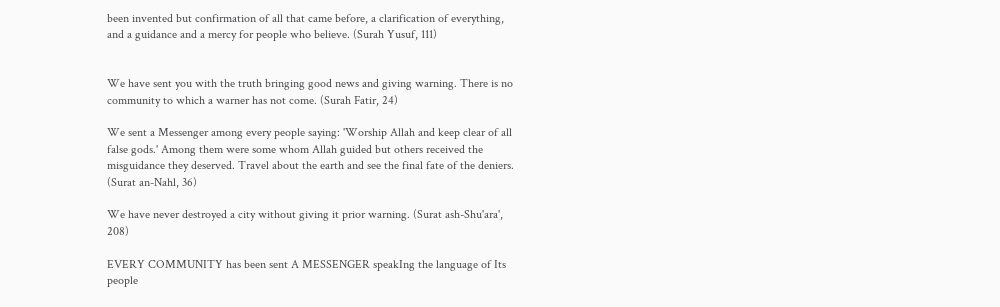been invented but confirmation of all that came before, a clarification of everything, and a guidance and a mercy for people who believe. (Surah Yusuf, 111)


We have sent you with the truth bringing good news and giving warning. There is no community to which a warner has not come. (Surah Fatir, 24)

We sent a Messenger among every people saying: 'Worship Allah and keep clear of all false gods.' Among them were some whom Allah guided but others received the misguidance they deserved. Travel about the earth and see the final fate of the deniers. (Surat an-Nahl, 36)

We have never destroyed a city without giving it prior warning. (Surat ash-Shu'ara', 208)

EVERY COMMUNITY has been sent A MESSENGER speakIng the language of Its people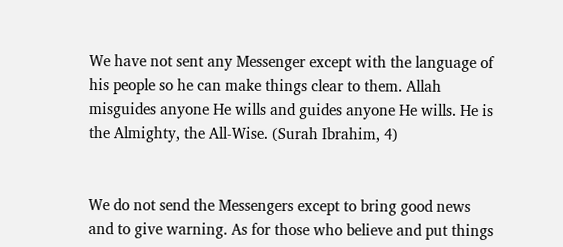We have not sent any Messenger except with the language of his people so he can make things clear to them. Allah misguides anyone He wills and guides anyone He wills. He is the Almighty, the All-Wise. (Surah Ibrahim, 4)


We do not send the Messengers except to bring good news and to give warning. As for those who believe and put things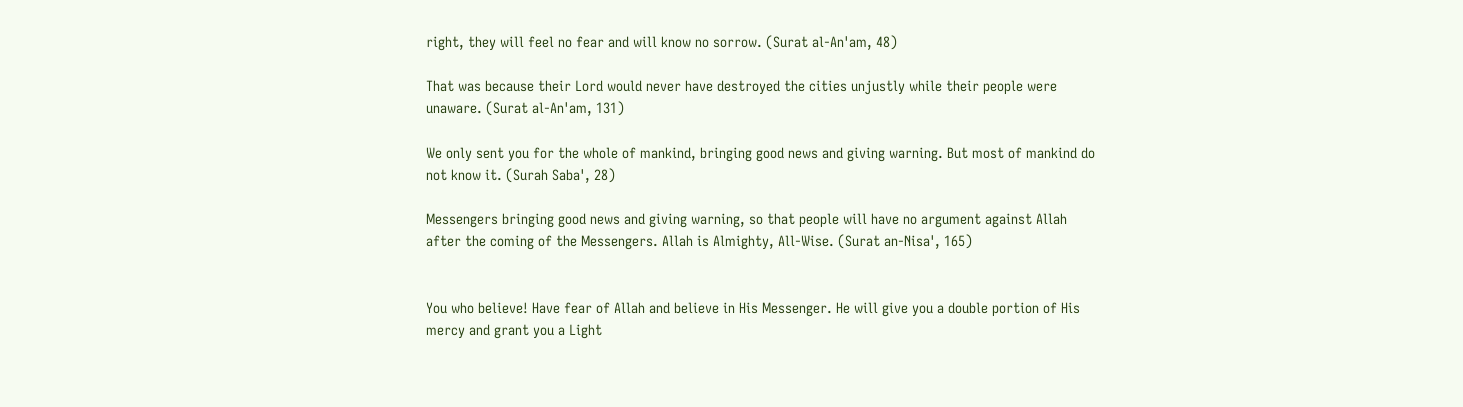right, they will feel no fear and will know no sorrow. (Surat al-An'am, 48)

That was because their Lord would never have destroyed the cities unjustly while their people were unaware. (Surat al-An'am, 131)

We only sent you for the whole of mankind, bringing good news and giving warning. But most of mankind do not know it. (Surah Saba', 28)

Messengers bringing good news and giving warning, so that people will have no argument against Allah after the coming of the Messengers. Allah is Almighty, All-Wise. (Surat an-Nisa', 165)


You who believe! Have fear of Allah and believe in His Messenger. He will give you a double portion of His mercy and grant you a Light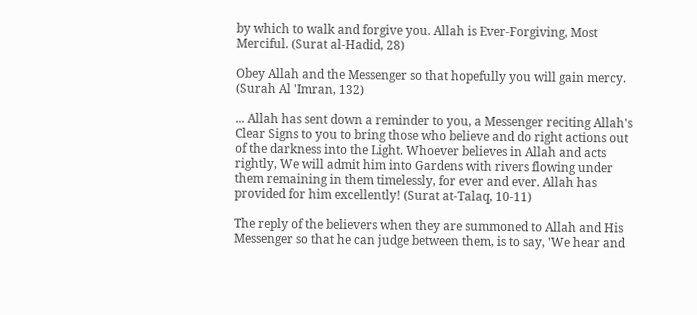by which to walk and forgive you. Allah is Ever-Forgiving, Most Merciful. (Surat al-Hadid, 28)

Obey Allah and the Messenger so that hopefully you will gain mercy. (Surah Al 'Imran, 132)

... Allah has sent down a reminder to you, a Messenger reciting Allah's Clear Signs to you to bring those who believe and do right actions out of the darkness into the Light. Whoever believes in Allah and acts rightly, We will admit him into Gardens with rivers flowing under them remaining in them timelessly, for ever and ever. Allah has provided for him excellently! (Surat at-Talaq, 10-11)

The reply of the believers when they are summoned to Allah and His Messenger so that he can judge between them, is to say, 'We hear and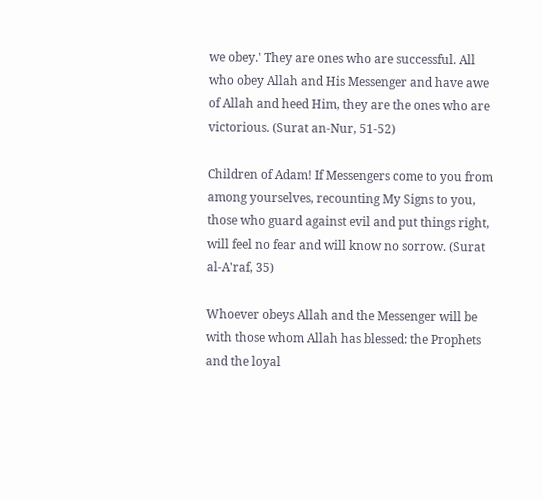we obey.' They are ones who are successful. All who obey Allah and His Messenger and have awe of Allah and heed Him, they are the ones who are victorious. (Surat an-Nur, 51-52)

Children of Adam! If Messengers come to you from among yourselves, recounting My Signs to you, those who guard against evil and put things right, will feel no fear and will know no sorrow. (Surat al-A'raf, 35)

Whoever obeys Allah and the Messenger will be with those whom Allah has blessed: the Prophets and the loyal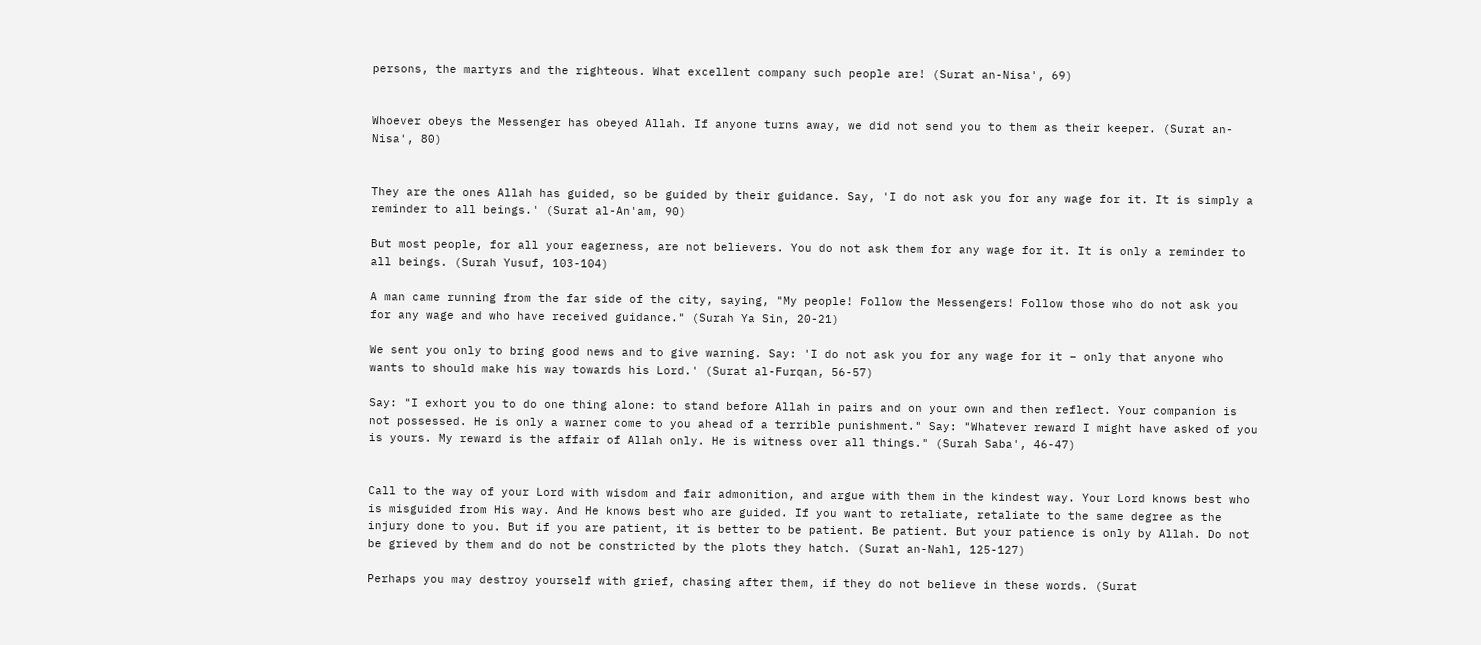persons, the martyrs and the righteous. What excellent company such people are! (Surat an-Nisa', 69)


Whoever obeys the Messenger has obeyed Allah. If anyone turns away, we did not send you to them as their keeper. (Surat an-Nisa', 80)


They are the ones Allah has guided, so be guided by their guidance. Say, 'I do not ask you for any wage for it. It is simply a reminder to all beings.' (Surat al-An'am, 90)

But most people, for all your eagerness, are not believers. You do not ask them for any wage for it. It is only a reminder to all beings. (Surah Yusuf, 103-104)

A man came running from the far side of the city, saying, "My people! Follow the Messengers! Follow those who do not ask you for any wage and who have received guidance." (Surah Ya Sin, 20-21)

We sent you only to bring good news and to give warning. Say: 'I do not ask you for any wage for it – only that anyone who wants to should make his way towards his Lord.' (Surat al-Furqan, 56-57)

Say: "I exhort you to do one thing alone: to stand before Allah in pairs and on your own and then reflect. Your companion is not possessed. He is only a warner come to you ahead of a terrible punishment." Say: "Whatever reward I might have asked of you is yours. My reward is the affair of Allah only. He is witness over all things." (Surah Saba', 46-47)


Call to the way of your Lord with wisdom and fair admonition, and argue with them in the kindest way. Your Lord knows best who is misguided from His way. And He knows best who are guided. If you want to retaliate, retaliate to the same degree as the injury done to you. But if you are patient, it is better to be patient. Be patient. But your patience is only by Allah. Do not be grieved by them and do not be constricted by the plots they hatch. (Surat an-Nahl, 125-127)

Perhaps you may destroy yourself with grief, chasing after them, if they do not believe in these words. (Surat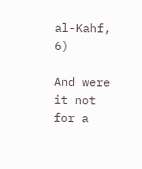al-Kahf, 6)

And were it not for a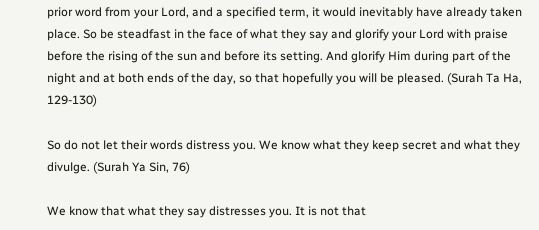prior word from your Lord, and a specified term, it would inevitably have already taken place. So be steadfast in the face of what they say and glorify your Lord with praise before the rising of the sun and before its setting. And glorify Him during part of the night and at both ends of the day, so that hopefully you will be pleased. (Surah Ta Ha, 129-130)

So do not let their words distress you. We know what they keep secret and what they divulge. (Surah Ya Sin, 76)

We know that what they say distresses you. It is not that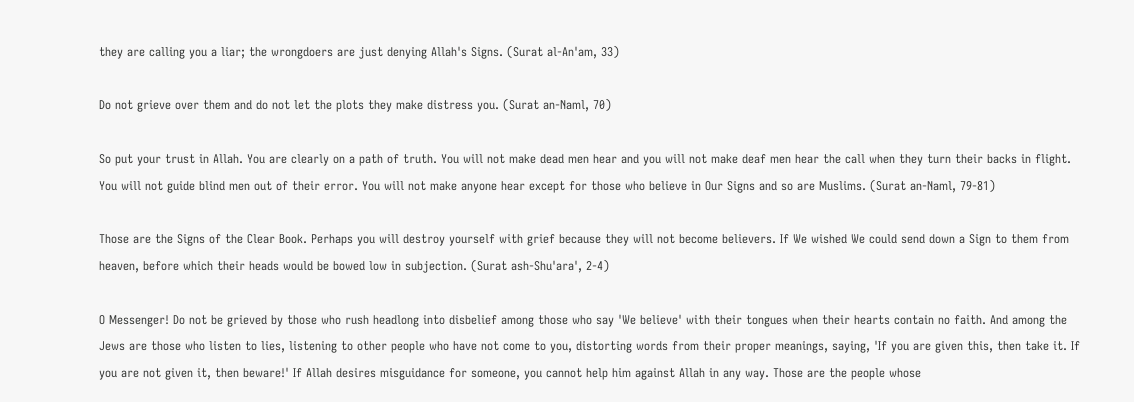they are calling you a liar; the wrongdoers are just denying Allah's Signs. (Surat al-An'am, 33)

Do not grieve over them and do not let the plots they make distress you. (Surat an-Naml, 70)

So put your trust in Allah. You are clearly on a path of truth. You will not make dead men hear and you will not make deaf men hear the call when they turn their backs in flight. You will not guide blind men out of their error. You will not make anyone hear except for those who believe in Our Signs and so are Muslims. (Surat an-Naml, 79-81)

Those are the Signs of the Clear Book. Perhaps you will destroy yourself with grief because they will not become believers. If We wished We could send down a Sign to them from heaven, before which their heads would be bowed low in subjection. (Surat ash-Shu'ara', 2-4)

O Messenger! Do not be grieved by those who rush headlong into disbelief among those who say 'We believe' with their tongues when their hearts contain no faith. And among the Jews are those who listen to lies, listening to other people who have not come to you, distorting words from their proper meanings, saying, 'If you are given this, then take it. If you are not given it, then beware!' If Allah desires misguidance for someone, you cannot help him against Allah in any way. Those are the people whose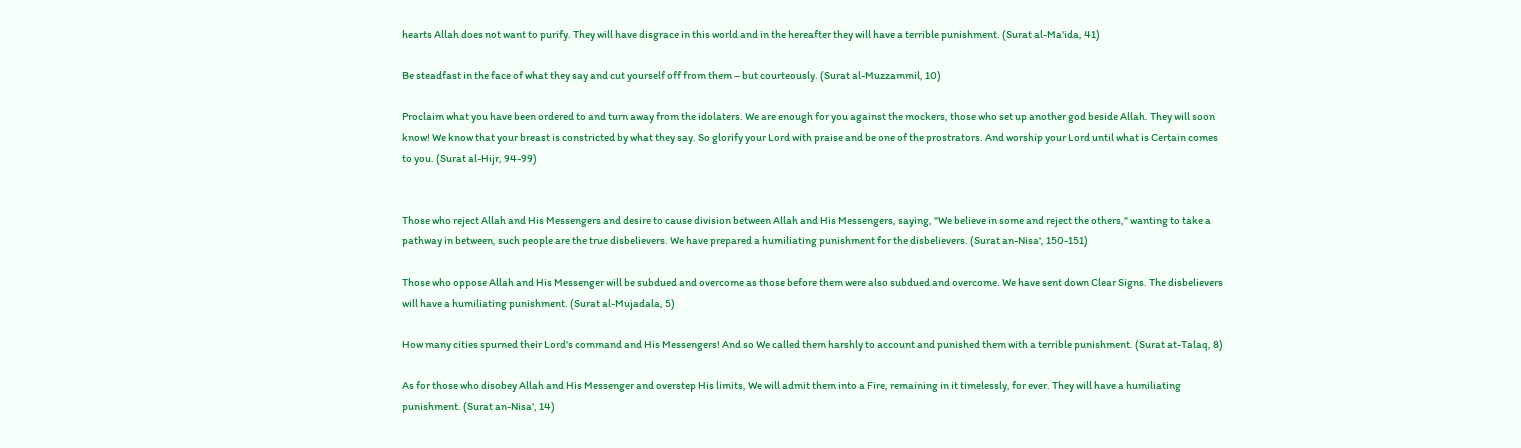hearts Allah does not want to purify. They will have disgrace in this world and in the hereafter they will have a terrible punishment. (Surat al-Ma'ida, 41)

Be steadfast in the face of what they say and cut yourself off from them – but courteously. (Surat al-Muzzammil, 10)

Proclaim what you have been ordered to and turn away from the idolaters. We are enough for you against the mockers, those who set up another god beside Allah. They will soon know! We know that your breast is constricted by what they say. So glorify your Lord with praise and be one of the prostrators. And worship your Lord until what is Certain comes to you. (Surat al-Hijr, 94-99)


Those who reject Allah and His Messengers and desire to cause division between Allah and His Messengers, saying, "We believe in some and reject the others," wanting to take a pathway in between, such people are the true disbelievers. We have prepared a humiliating punishment for the disbelievers. (Surat an-Nisa', 150-151)

Those who oppose Allah and His Messenger will be subdued and overcome as those before them were also subdued and overcome. We have sent down Clear Signs. The disbelievers will have a humiliating punishment. (Surat al-Mujadala, 5)

How many cities spurned their Lord's command and His Messengers! And so We called them harshly to account and punished them with a terrible punishment. (Surat at-Talaq, 8)

As for those who disobey Allah and His Messenger and overstep His limits, We will admit them into a Fire, remaining in it timelessly, for ever. They will have a humiliating punishment. (Surat an-Nisa', 14)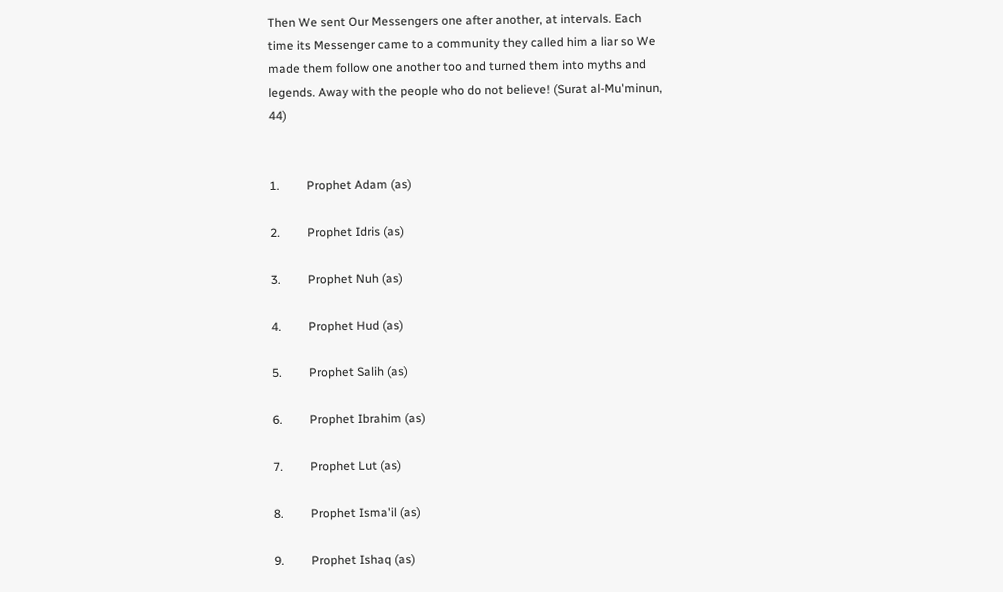Then We sent Our Messengers one after another, at intervals. Each time its Messenger came to a community they called him a liar so We made them follow one another too and turned them into myths and legends. Away with the people who do not believe! (Surat al-Mu'minun, 44)


1.         Prophet Adam (as)

2.         Prophet Idris (as)

3.         Prophet Nuh (as)

4.         Prophet Hud (as)

5.         Prophet Salih (as)

6.         Prophet Ibrahim (as)

7.         Prophet Lut (as)

8.         Prophet Isma'il (as)

9.         Prophet Ishaq (as)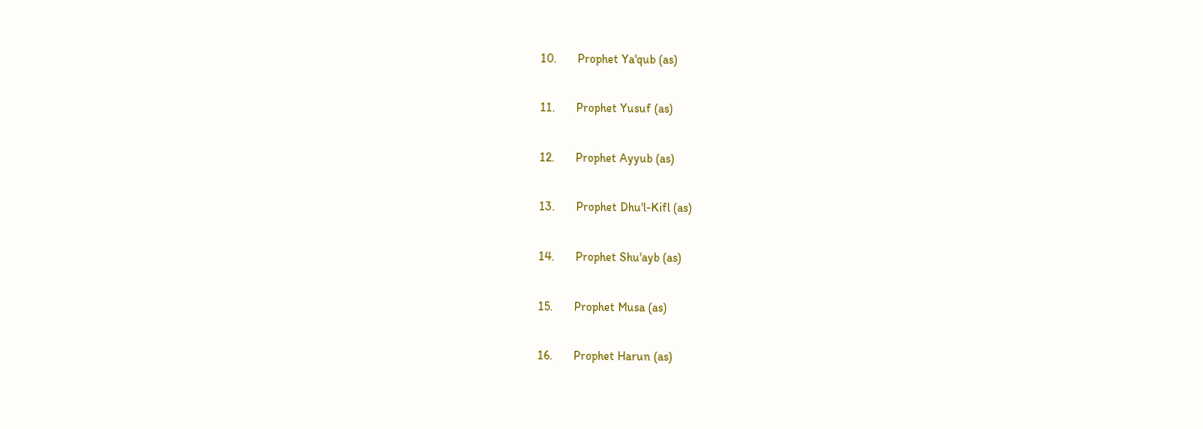10.       Prophet Ya'qub (as)

11.       Prophet Yusuf (as)

12.       Prophet Ayyub (as)

13.       Prophet Dhu'l-Kifl (as)

14.       Prophet Shu'ayb (as)

15.       Prophet Musa (as)

16.       Prophet Harun (as)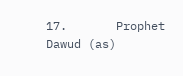17.       Prophet Dawud (as)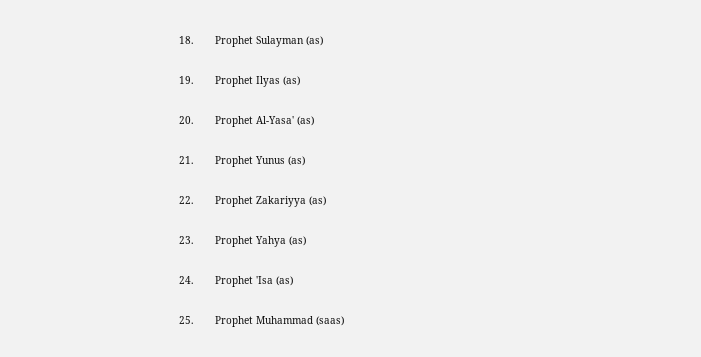18.       Prophet Sulayman (as)

19.       Prophet Ilyas (as)

20.       Prophet Al-Yasa' (as)

21.       Prophet Yunus (as)

22.       Prophet Zakariyya (as)

23.       Prophet Yahya (as)

24.       Prophet 'Isa (as)

25.       Prophet Muhammad (saas)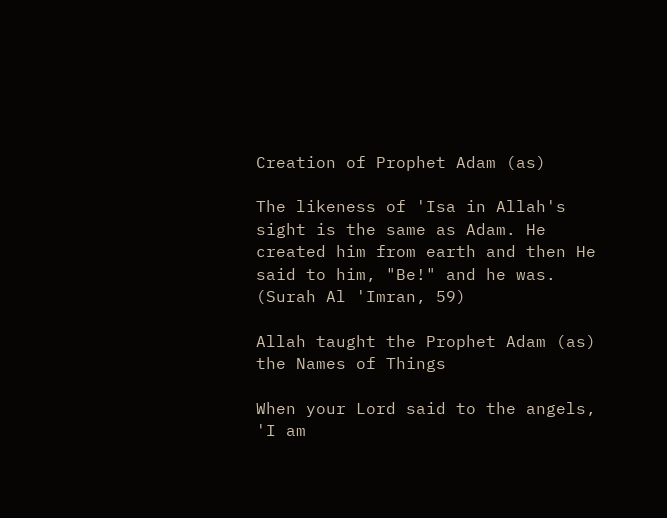Creation of Prophet Adam (as)

The likeness of 'Isa in Allah's sight is the same as Adam. He created him from earth and then He said to him, "Be!" and he was. (Surah Al 'Imran, 59)

Allah taught the Prophet Adam (as) the Names of Things

When your Lord said to the angels, 'I am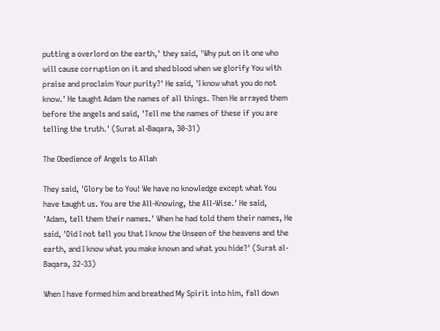putting a overlord on the earth,' they said, 'Why put on it one who will cause corruption on it and shed blood when we glorify You with praise and proclaim Your purity?' He said, 'I know what you do not know.' He taught Adam the names of all things. Then He arrayed them before the angels and said, 'Tell me the names of these if you are telling the truth.' (Surat al-Baqara, 30-31)

The Obedience of Angels to Allah

They said, 'Glory be to You! We have no knowledge except what You have taught us. You are the All-Knowing, the All-Wise.' He said, 'Adam, tell them their names.' When he had told them their names, He said, 'Did I not tell you that I know the Unseen of the heavens and the earth, and I know what you make known and what you hide?' (Surat al-Baqara, 32-33)

When I have formed him and breathed My Spirit into him, fall down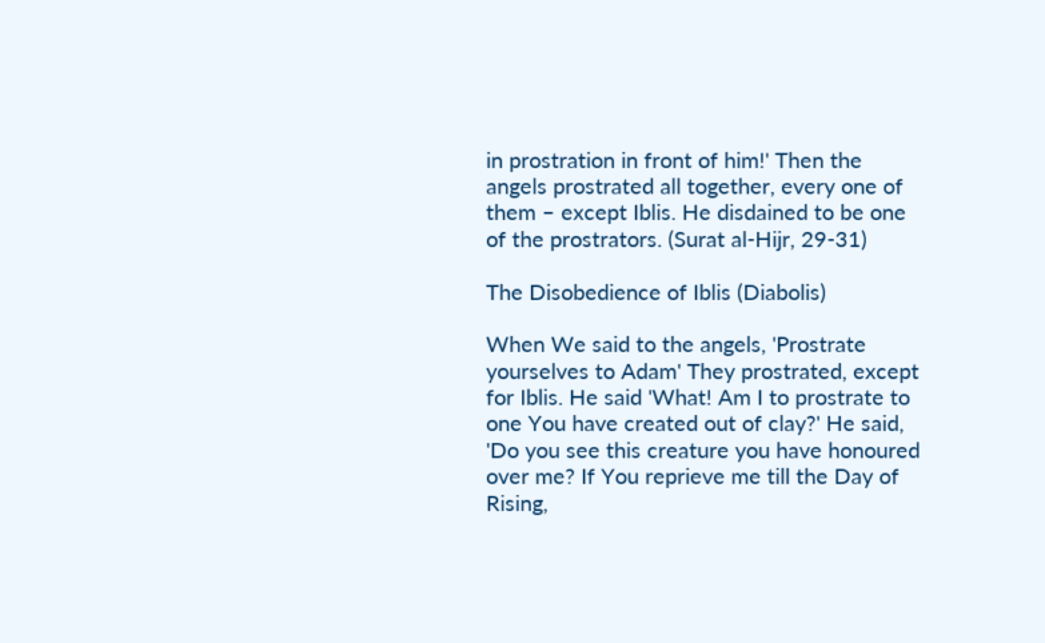in prostration in front of him!' Then the angels prostrated all together, every one of them – except Iblis. He disdained to be one of the prostrators. (Surat al-Hijr, 29-31)

The Disobedience of Iblis (Diabolis)

When We said to the angels, 'Prostrate yourselves to Adam' They prostrated, except for Iblis. He said 'What! Am I to prostrate to one You have created out of clay?' He said, 'Do you see this creature you have honoured over me? If You reprieve me till the Day of Rising,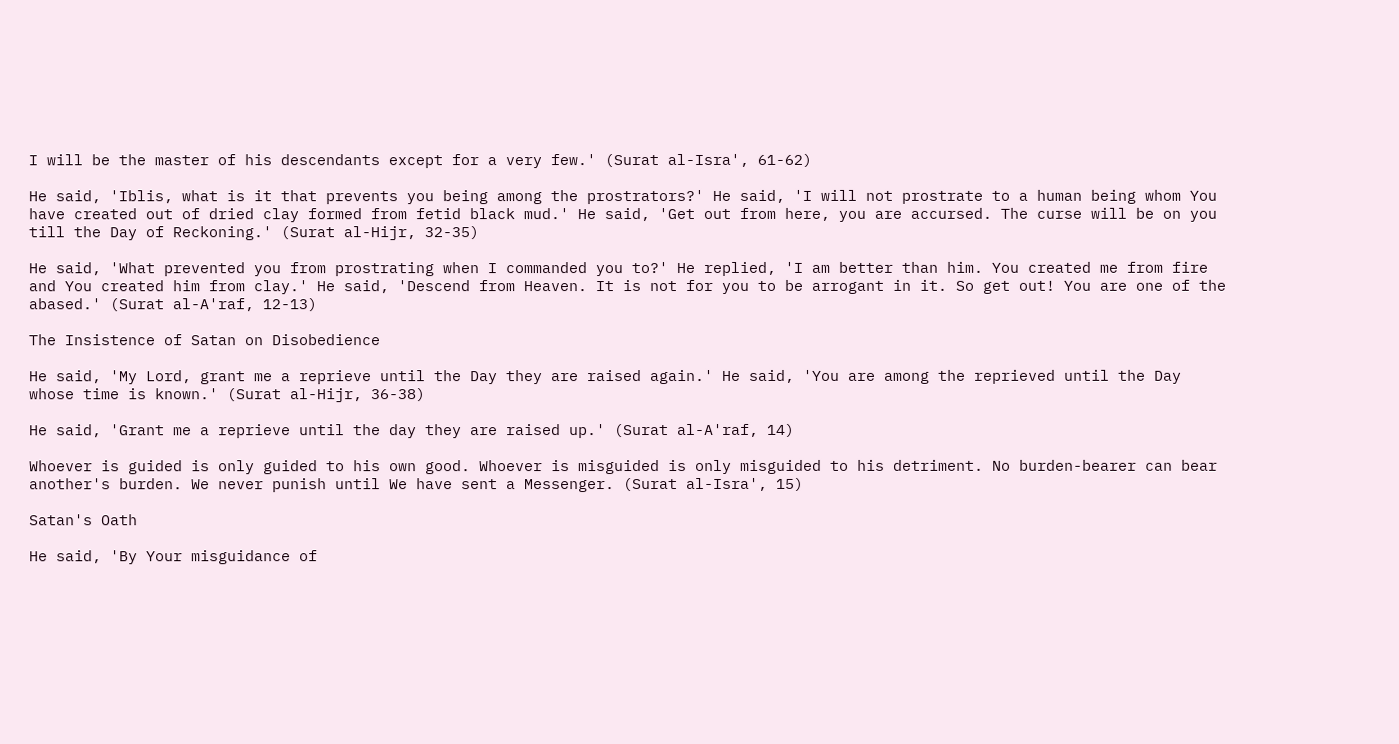I will be the master of his descendants except for a very few.' (Surat al-Isra', 61-62)

He said, 'Iblis, what is it that prevents you being among the prostrators?' He said, 'I will not prostrate to a human being whom You have created out of dried clay formed from fetid black mud.' He said, 'Get out from here, you are accursed. The curse will be on you till the Day of Reckoning.' (Surat al-Hijr, 32-35)

He said, 'What prevented you from prostrating when I commanded you to?' He replied, 'I am better than him. You created me from fire and You created him from clay.' He said, 'Descend from Heaven. It is not for you to be arrogant in it. So get out! You are one of the abased.' (Surat al-A'raf, 12-13)

The Insistence of Satan on Disobedience

He said, 'My Lord, grant me a reprieve until the Day they are raised again.' He said, 'You are among the reprieved until the Day whose time is known.' (Surat al-Hijr, 36-38)

He said, 'Grant me a reprieve until the day they are raised up.' (Surat al-A'raf, 14)

Whoever is guided is only guided to his own good. Whoever is misguided is only misguided to his detriment. No burden-bearer can bear another's burden. We never punish until We have sent a Messenger. (Surat al-Isra', 15)

Satan's Oath

He said, 'By Your misguidance of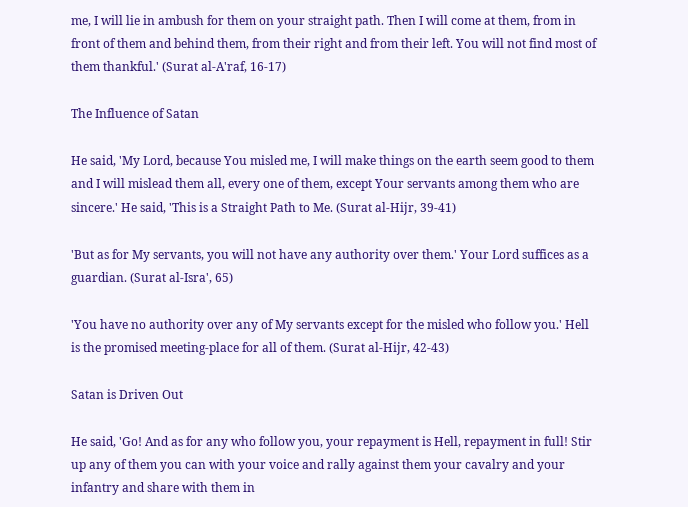me, I will lie in ambush for them on your straight path. Then I will come at them, from in front of them and behind them, from their right and from their left. You will not find most of them thankful.' (Surat al-A'raf, 16-17)

The Influence of Satan

He said, 'My Lord, because You misled me, I will make things on the earth seem good to them and I will mislead them all, every one of them, except Your servants among them who are sincere.' He said, 'This is a Straight Path to Me. (Surat al-Hijr, 39-41)

'But as for My servants, you will not have any authority over them.' Your Lord suffices as a guardian. (Surat al-Isra', 65)

'You have no authority over any of My servants except for the misled who follow you.' Hell is the promised meeting-place for all of them. (Surat al-Hijr, 42-43)

Satan is Driven Out

He said, 'Go! And as for any who follow you, your repayment is Hell, repayment in full! Stir up any of them you can with your voice and rally against them your cavalry and your infantry and share with them in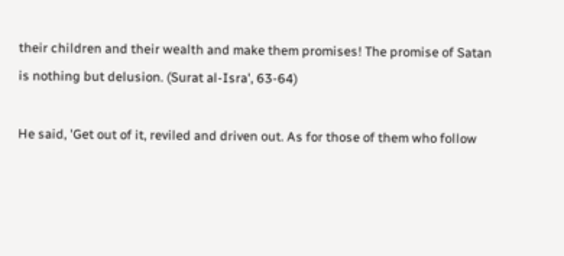their children and their wealth and make them promises! The promise of Satan is nothing but delusion. (Surat al-Isra', 63-64)

He said, 'Get out of it, reviled and driven out. As for those of them who follow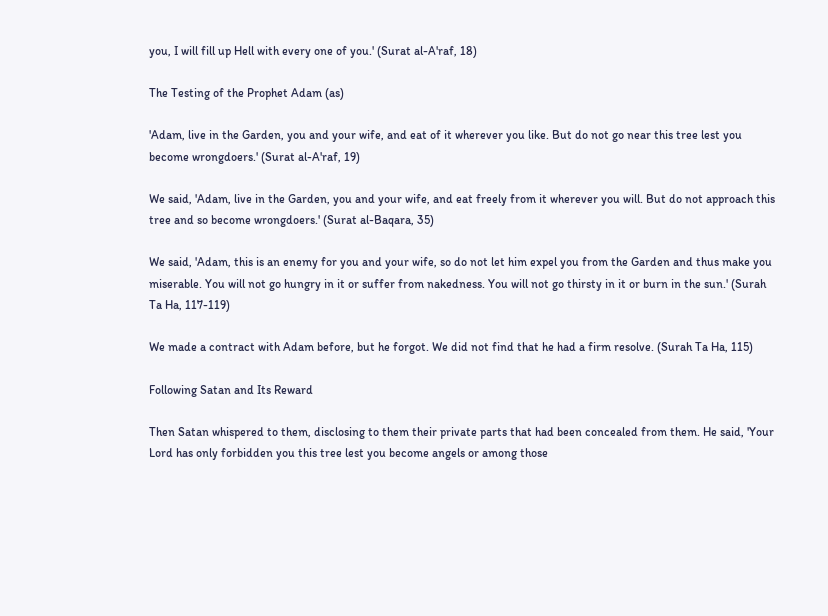you, I will fill up Hell with every one of you.' (Surat al-A'raf, 18)

The Testing of the Prophet Adam (as)

'Adam, live in the Garden, you and your wife, and eat of it wherever you like. But do not go near this tree lest you become wrongdoers.' (Surat al-A'raf, 19)

We said, 'Adam, live in the Garden, you and your wife, and eat freely from it wherever you will. But do not approach this tree and so become wrongdoers.' (Surat al-Baqara, 35)

We said, 'Adam, this is an enemy for you and your wife, so do not let him expel you from the Garden and thus make you miserable. You will not go hungry in it or suffer from nakedness. You will not go thirsty in it or burn in the sun.' (Surah Ta Ha, 117-119)

We made a contract with Adam before, but he forgot. We did not find that he had a firm resolve. (Surah Ta Ha, 115)

Following Satan and Its Reward

Then Satan whispered to them, disclosing to them their private parts that had been concealed from them. He said, 'Your Lord has only forbidden you this tree lest you become angels or among those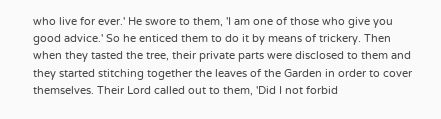who live for ever.' He swore to them, 'I am one of those who give you good advice.' So he enticed them to do it by means of trickery. Then when they tasted the tree, their private parts were disclosed to them and they started stitching together the leaves of the Garden in order to cover themselves. Their Lord called out to them, 'Did I not forbid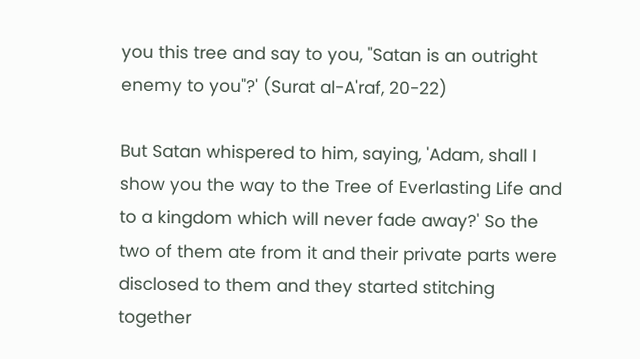you this tree and say to you, "Satan is an outright enemy to you"?' (Surat al-A'raf, 20-22)

But Satan whispered to him, saying, 'Adam, shall I show you the way to the Tree of Everlasting Life and to a kingdom which will never fade away?' So the two of them ate from it and their private parts were disclosed to them and they started stitching together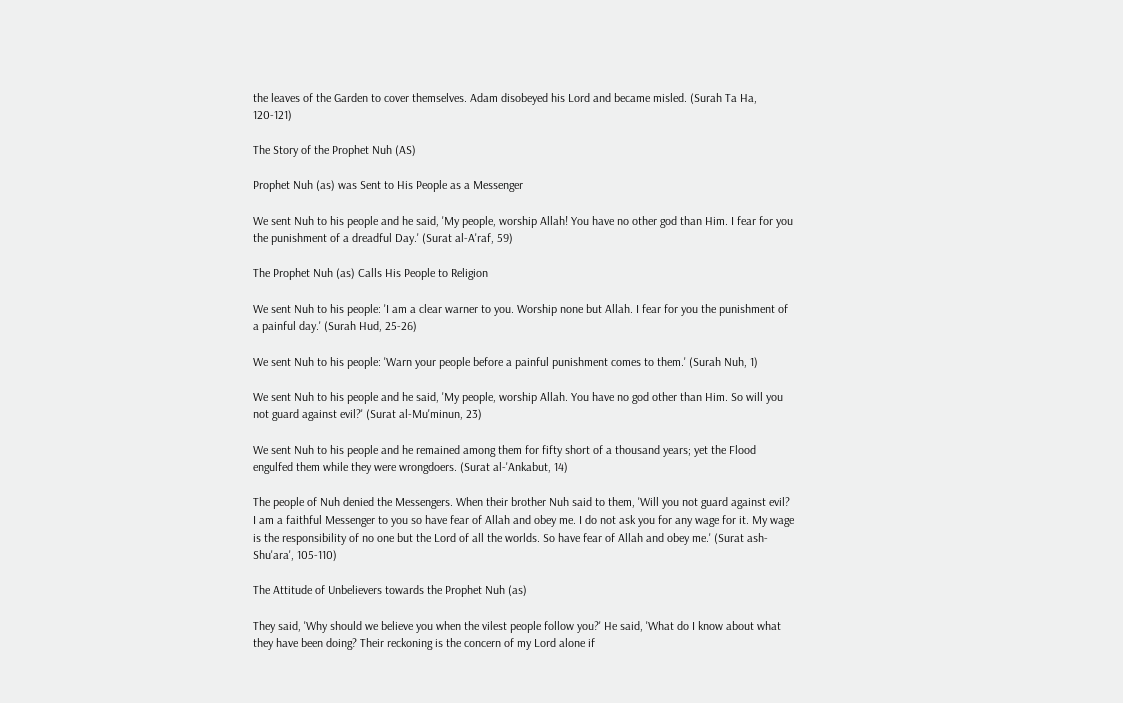the leaves of the Garden to cover themselves. Adam disobeyed his Lord and became misled. (Surah Ta Ha, 120-121)

The Story of the Prophet Nuh (AS)

Prophet Nuh (as) was Sent to His People as a Messenger

We sent Nuh to his people and he said, 'My people, worship Allah! You have no other god than Him. I fear for you the punishment of a dreadful Day.' (Surat al-A'raf, 59)

The Prophet Nuh (as) Calls His People to Religion

We sent Nuh to his people: 'I am a clear warner to you. Worship none but Allah. I fear for you the punishment of a painful day.' (Surah Hud, 25-26)

We sent Nuh to his people: 'Warn your people before a painful punishment comes to them.' (Surah Nuh, 1)

We sent Nuh to his people and he said, 'My people, worship Allah. You have no god other than Him. So will you not guard against evil?' (Surat al-Mu'minun, 23)

We sent Nuh to his people and he remained among them for fifty short of a thousand years; yet the Flood engulfed them while they were wrongdoers. (Surat al-'Ankabut, 14)

The people of Nuh denied the Messengers. When their brother Nuh said to them, 'Will you not guard against evil? I am a faithful Messenger to you so have fear of Allah and obey me. I do not ask you for any wage for it. My wage is the responsibility of no one but the Lord of all the worlds. So have fear of Allah and obey me.' (Surat ash-Shu'ara', 105-110)

The Attitude of Unbelievers towards the Prophet Nuh (as)

They said, 'Why should we believe you when the vilest people follow you?' He said, 'What do I know about what they have been doing? Their reckoning is the concern of my Lord alone if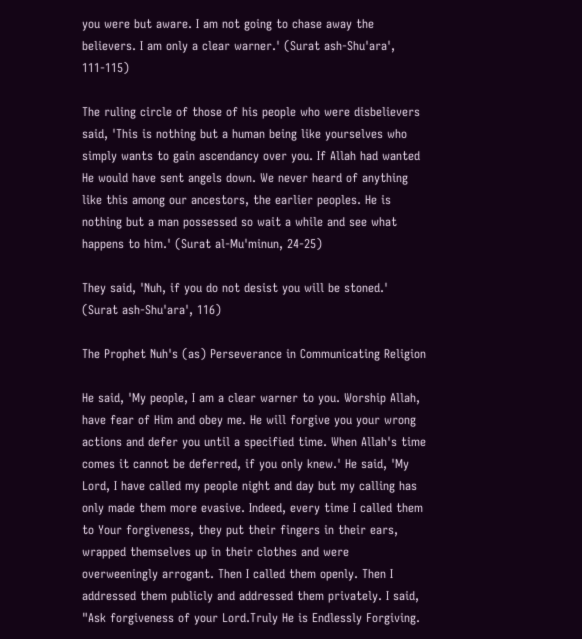you were but aware. I am not going to chase away the believers. I am only a clear warner.' (Surat ash-Shu'ara', 111-115)

The ruling circle of those of his people who were disbelievers said, 'This is nothing but a human being like yourselves who simply wants to gain ascendancy over you. If Allah had wanted He would have sent angels down. We never heard of anything like this among our ancestors, the earlier peoples. He is nothing but a man possessed so wait a while and see what happens to him.' (Surat al-Mu'minun, 24-25)

They said, 'Nuh, if you do not desist you will be stoned.' (Surat ash-Shu'ara', 116)

The Prophet Nuh's (as) Perseverance in Communicating Religion

He said, 'My people, I am a clear warner to you. Worship Allah, have fear of Him and obey me. He will forgive you your wrong actions and defer you until a specified time. When Allah's time comes it cannot be deferred, if you only knew.' He said, 'My Lord, I have called my people night and day but my calling has only made them more evasive. Indeed, every time I called them to Your forgiveness, they put their fingers in their ears, wrapped themselves up in their clothes and were overweeningly arrogant. Then I called them openly. Then I addressed them publicly and addressed them privately. I said, "Ask forgiveness of your Lord.Truly He is Endlessly Forgiving.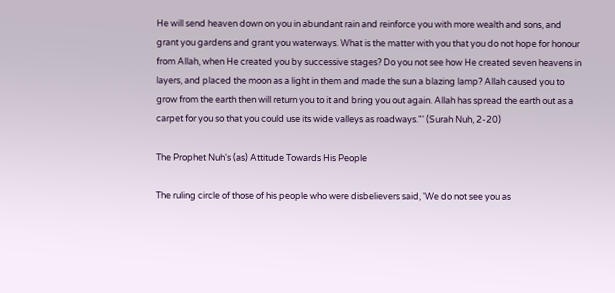He will send heaven down on you in abundant rain and reinforce you with more wealth and sons, and grant you gardens and grant you waterways. What is the matter with you that you do not hope for honour from Allah, when He created you by successive stages? Do you not see how He created seven heavens in layers, and placed the moon as a light in them and made the sun a blazing lamp? Allah caused you to grow from the earth then will return you to it and bring you out again. Allah has spread the earth out as a carpet for you so that you could use its wide valleys as roadways."' (Surah Nuh, 2-20)

The Prophet Nuh's (as) Attitude Towards His People

The ruling circle of those of his people who were disbelievers said, 'We do not see you as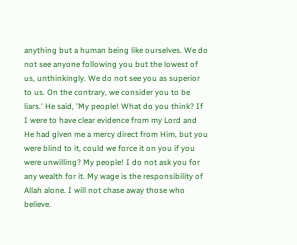anything but a human being like ourselves. We do not see anyone following you but the lowest of us, unthinkingly. We do not see you as superior to us. On the contrary, we consider you to be liars.' He said, 'My people! What do you think? If I were to have clear evidence from my Lord and He had given me a mercy direct from Him, but you were blind to it, could we force it on you if you were unwilling? My people! I do not ask you for any wealth for it. My wage is the responsibility of Allah alone. I will not chase away those who believe.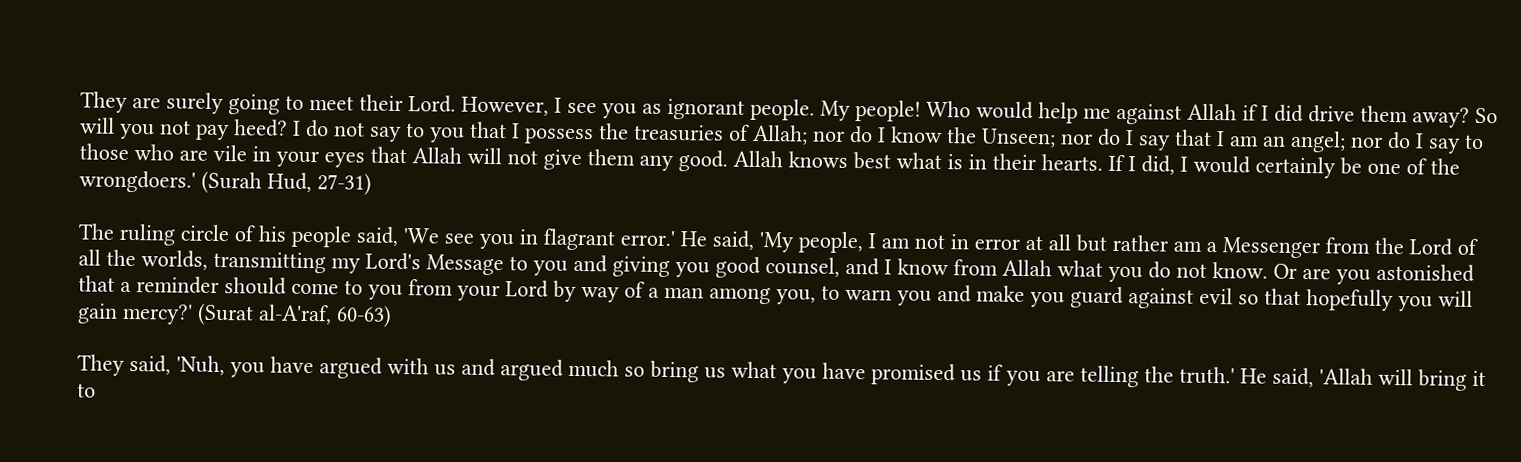They are surely going to meet their Lord. However, I see you as ignorant people. My people! Who would help me against Allah if I did drive them away? So will you not pay heed? I do not say to you that I possess the treasuries of Allah; nor do I know the Unseen; nor do I say that I am an angel; nor do I say to those who are vile in your eyes that Allah will not give them any good. Allah knows best what is in their hearts. If I did, I would certainly be one of the wrongdoers.' (Surah Hud, 27-31)

The ruling circle of his people said, 'We see you in flagrant error.' He said, 'My people, I am not in error at all but rather am a Messenger from the Lord of all the worlds, transmitting my Lord's Message to you and giving you good counsel, and I know from Allah what you do not know. Or are you astonished that a reminder should come to you from your Lord by way of a man among you, to warn you and make you guard against evil so that hopefully you will gain mercy?' (Surat al-A'raf, 60-63)

They said, 'Nuh, you have argued with us and argued much so bring us what you have promised us if you are telling the truth.' He said, 'Allah will bring it to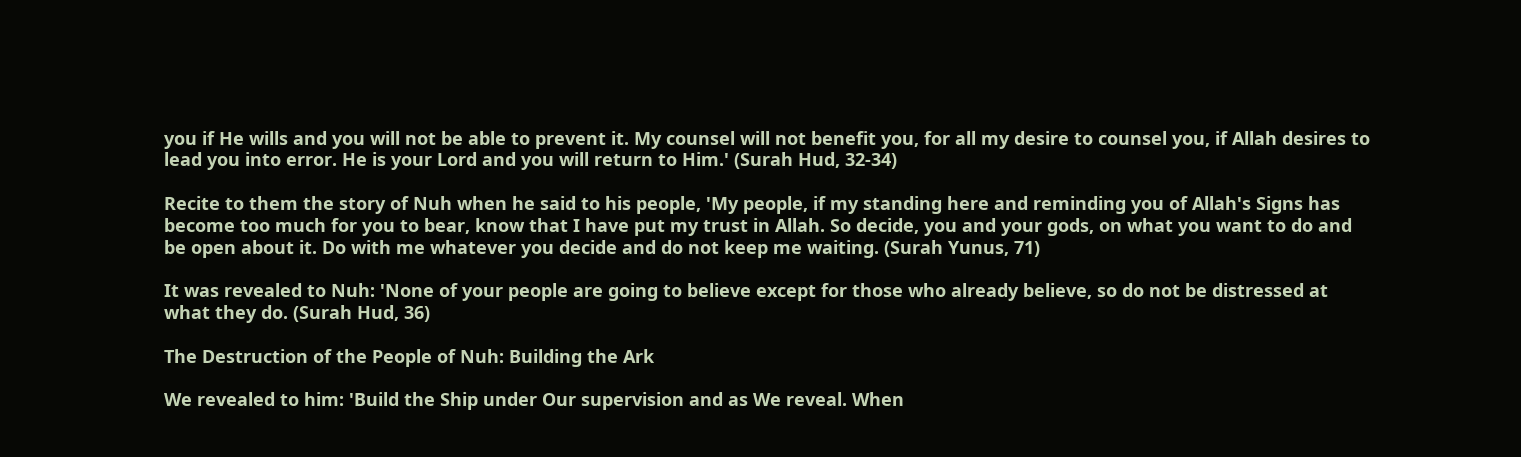you if He wills and you will not be able to prevent it. My counsel will not benefit you, for all my desire to counsel you, if Allah desires to lead you into error. He is your Lord and you will return to Him.' (Surah Hud, 32-34)

Recite to them the story of Nuh when he said to his people, 'My people, if my standing here and reminding you of Allah's Signs has become too much for you to bear, know that I have put my trust in Allah. So decide, you and your gods, on what you want to do and be open about it. Do with me whatever you decide and do not keep me waiting. (Surah Yunus, 71)

It was revealed to Nuh: 'None of your people are going to believe except for those who already believe, so do not be distressed at what they do. (Surah Hud, 36)

The Destruction of the People of Nuh: Building the Ark

We revealed to him: 'Build the Ship under Our supervision and as We reveal. When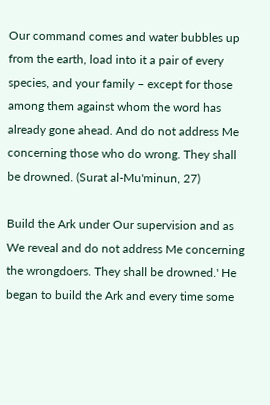Our command comes and water bubbles up from the earth, load into it a pair of every species, and your family – except for those among them against whom the word has already gone ahead. And do not address Me concerning those who do wrong. They shall be drowned. (Surat al-Mu'minun, 27)

Build the Ark under Our supervision and as We reveal and do not address Me concerning the wrongdoers. They shall be drowned.' He began to build the Ark and every time some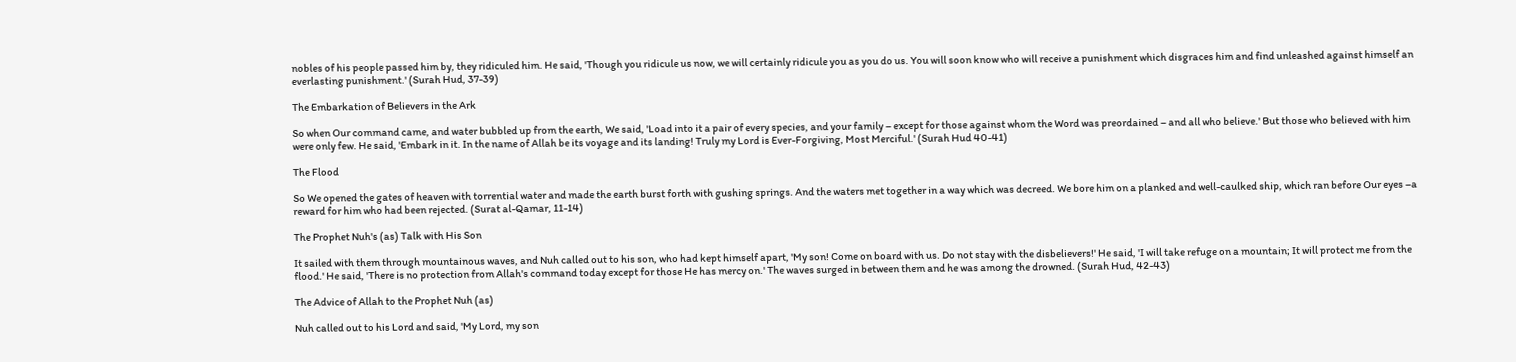nobles of his people passed him by, they ridiculed him. He said, 'Though you ridicule us now, we will certainly ridicule you as you do us. You will soon know who will receive a punishment which disgraces him and find unleashed against himself an everlasting punishment.' (Surah Hud, 37-39)

The Embarkation of Believers in the Ark

So when Our command came, and water bubbled up from the earth, We said, 'Load into it a pair of every species, and your family – except for those against whom the Word was preordained – and all who believe.' But those who believed with him were only few. He said, 'Embark in it. In the name of Allah be its voyage and its landing! Truly my Lord is Ever-Forgiving, Most Merciful.' (Surah Hud 40-41)

The Flood

So We opened the gates of heaven with torrential water and made the earth burst forth with gushing springs. And the waters met together in a way which was decreed. We bore him on a planked and well-caulked ship, which ran before Our eyes –a reward for him who had been rejected. (Surat al-Qamar, 11-14)

The Prophet Nuh's (as) Talk with His Son

It sailed with them through mountainous waves, and Nuh called out to his son, who had kept himself apart, 'My son! Come on board with us. Do not stay with the disbelievers!' He said, 'I will take refuge on a mountain; It will protect me from the flood.' He said, 'There is no protection from Allah's command today except for those He has mercy on.' The waves surged in between them and he was among the drowned. (Surah Hud, 42-43)

The Advice of Allah to the Prophet Nuh (as)

Nuh called out to his Lord and said, 'My Lord, my son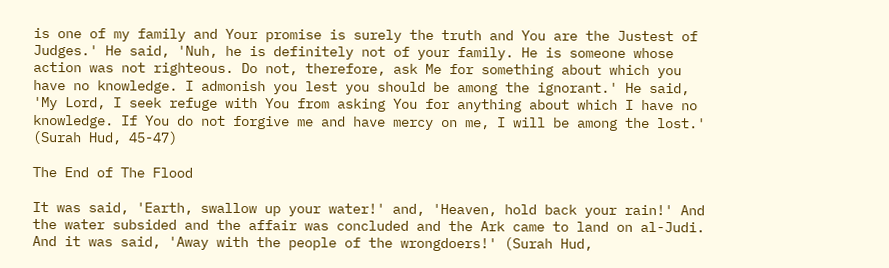is one of my family and Your promise is surely the truth and You are the Justest of Judges.' He said, 'Nuh, he is definitely not of your family. He is someone whose action was not righteous. Do not, therefore, ask Me for something about which you have no knowledge. I admonish you lest you should be among the ignorant.' He said, 'My Lord, I seek refuge with You from asking You for anything about which I have no knowledge. If You do not forgive me and have mercy on me, I will be among the lost.' (Surah Hud, 45-47)

The End of The Flood

It was said, 'Earth, swallow up your water!' and, 'Heaven, hold back your rain!' And the water subsided and the affair was concluded and the Ark came to land on al-Judi. And it was said, 'Away with the people of the wrongdoers!' (Surah Hud,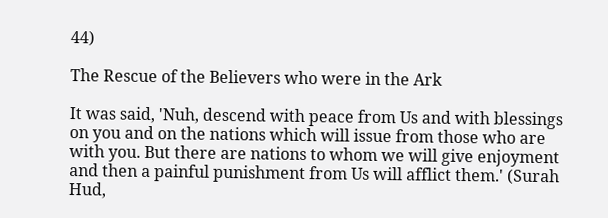44)

The Rescue of the Believers who were in the Ark

It was said, 'Nuh, descend with peace from Us and with blessings on you and on the nations which will issue from those who are with you. But there are nations to whom we will give enjoyment and then a painful punishment from Us will afflict them.' (Surah Hud,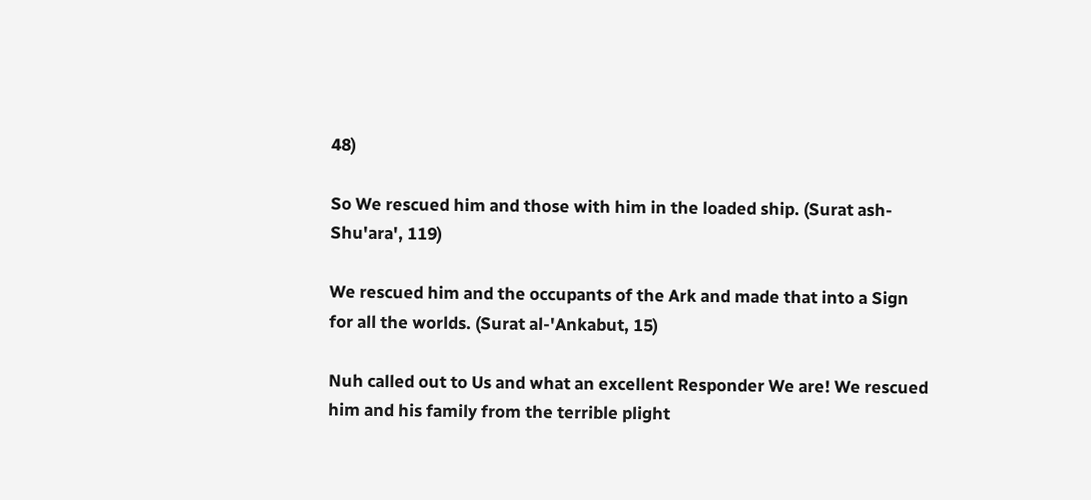48)

So We rescued him and those with him in the loaded ship. (Surat ash-Shu'ara', 119)

We rescued him and the occupants of the Ark and made that into a Sign for all the worlds. (Surat al-'Ankabut, 15)

Nuh called out to Us and what an excellent Responder We are! We rescued him and his family from the terrible plight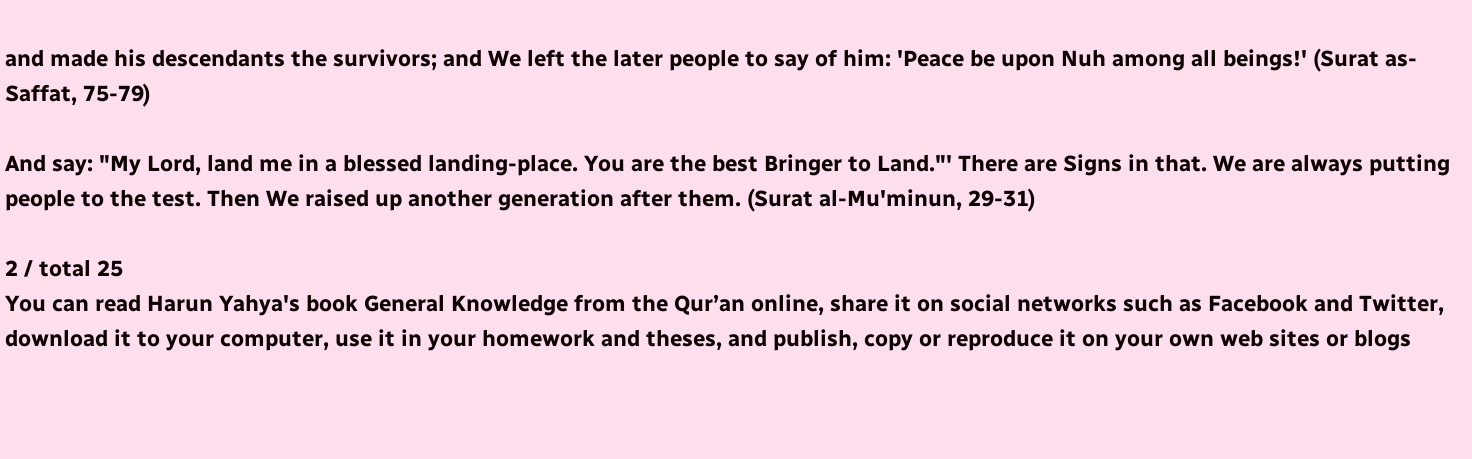and made his descendants the survivors; and We left the later people to say of him: 'Peace be upon Nuh among all beings!' (Surat as-Saffat, 75-79)

And say: "My Lord, land me in a blessed landing-place. You are the best Bringer to Land."' There are Signs in that. We are always putting people to the test. Then We raised up another generation after them. (Surat al-Mu'minun, 29-31)

2 / total 25
You can read Harun Yahya's book General Knowledge from the Qur’an online, share it on social networks such as Facebook and Twitter, download it to your computer, use it in your homework and theses, and publish, copy or reproduce it on your own web sites or blogs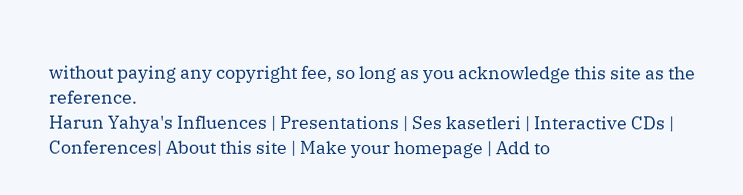without paying any copyright fee, so long as you acknowledge this site as the reference.
Harun Yahya's Influences | Presentations | Ses kasetleri | Interactive CDs | Conferences| About this site | Make your homepage | Add to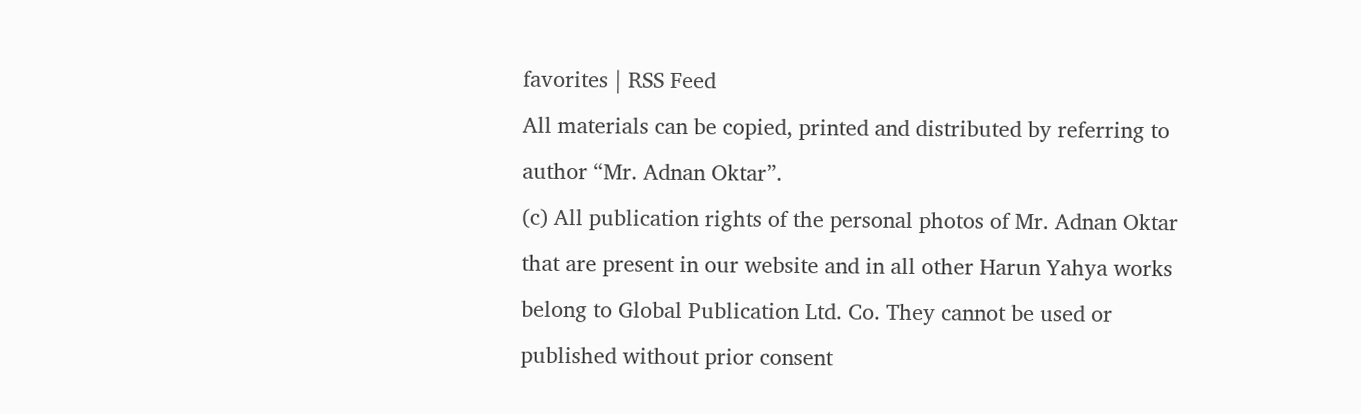favorites | RSS Feed
All materials can be copied, printed and distributed by referring to author “Mr. Adnan Oktar”.
(c) All publication rights of the personal photos of Mr. Adnan Oktar that are present in our website and in all other Harun Yahya works belong to Global Publication Ltd. Co. They cannot be used or published without prior consent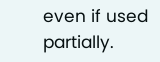even if used partially.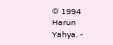© 1994 Harun Yahya. -